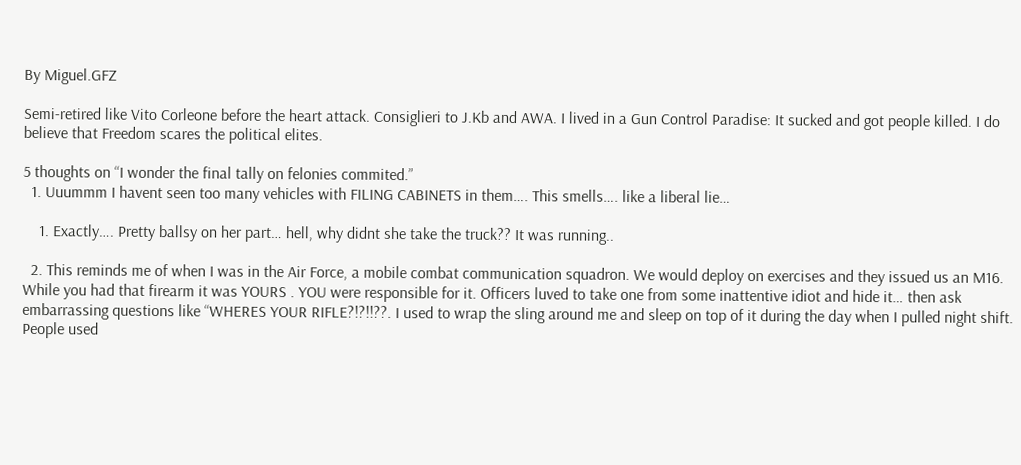By Miguel.GFZ

Semi-retired like Vito Corleone before the heart attack. Consiglieri to J.Kb and AWA. I lived in a Gun Control Paradise: It sucked and got people killed. I do believe that Freedom scares the political elites.

5 thoughts on “I wonder the final tally on felonies commited.”
  1. Uuummm I havent seen too many vehicles with FILING CABINETS in them…. This smells…. like a liberal lie…

    1. Exactly…. Pretty ballsy on her part… hell, why didnt she take the truck?? It was running..

  2. This reminds me of when I was in the Air Force, a mobile combat communication squadron. We would deploy on exercises and they issued us an M16. While you had that firearm it was YOURS . YOU were responsible for it. Officers luved to take one from some inattentive idiot and hide it… then ask embarrassing questions like “WHERES YOUR RIFLE?!?!!??. I used to wrap the sling around me and sleep on top of it during the day when I pulled night shift. People used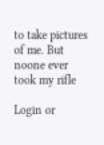to take pictures of me. But noone ever took my rifle

Login or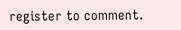register to comment.